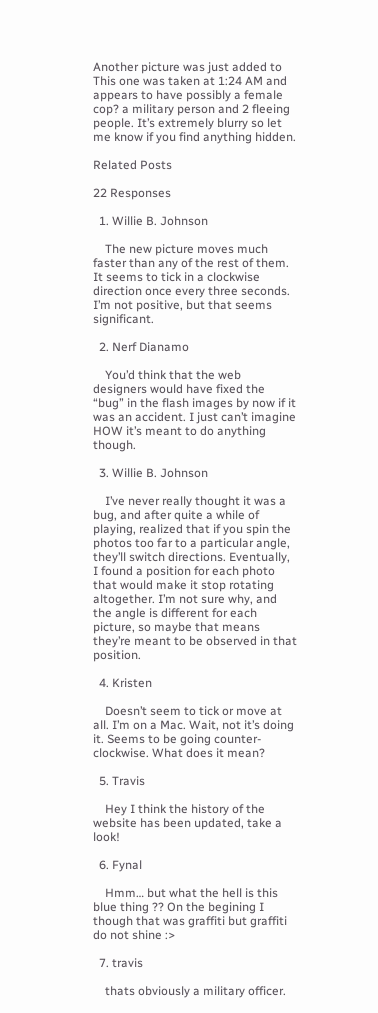Another picture was just added to This one was taken at 1:24 AM and appears to have possibly a female cop? a military person and 2 fleeing people. It’s extremely blurry so let me know if you find anything hidden.

Related Posts

22 Responses

  1. Willie B. Johnson

    The new picture moves much faster than any of the rest of them. It seems to tick in a clockwise direction once every three seconds. I’m not positive, but that seems significant.

  2. Nerf Dianamo

    You’d think that the web designers would have fixed the “bug” in the flash images by now if it was an accident. I just can’t imagine HOW it’s meant to do anything though.

  3. Willie B. Johnson

    I’ve never really thought it was a bug, and after quite a while of playing, realized that if you spin the photos too far to a particular angle, they’ll switch directions. Eventually, I found a position for each photo that would make it stop rotating altogether. I’m not sure why, and the angle is different for each picture, so maybe that means they’re meant to be observed in that position.

  4. Kristen

    Doesn’t seem to tick or move at all. I’m on a Mac. Wait, not it’s doing it. Seems to be going counter-clockwise. What does it mean?

  5. Travis

    Hey I think the history of the website has been updated, take a look!

  6. Fynal

    Hmm… but what the hell is this blue thing ?? On the begining I though that was graffiti but graffiti do not shine :>

  7. travis

    thats obviously a military officer.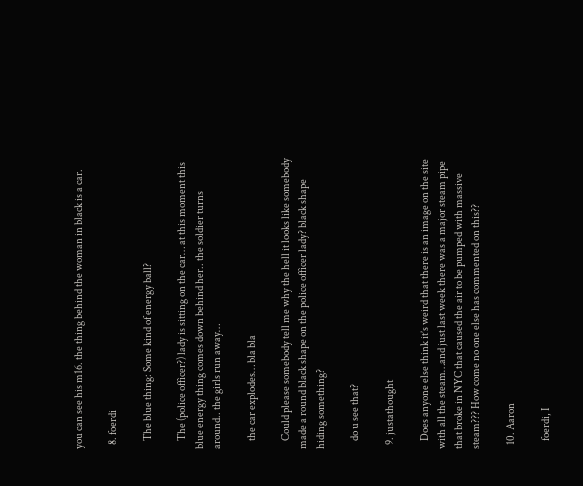you can see his m16. the thing behind the woman in black is a car.

  8. foerdi

    The blue thing: Some kind of energy ball?

    The (police officer?) lady is sitting on the car… at this moment this blue energy thing comes down behind her.. the soldier turns around.. the girls run away…

    the car explodes… bla bla

    Could please somebody tell me why the hell it looks like somebody made a round black shape on the police officer lady? black shape hiding something?

    do u see that?

  9. justathought

    Does anyone else think it’s weird that there is an image on the site with all the steam…and just last week there was a major steam pipe that broke in NYC that caused the air to be pumped with massive steam??? How come no one else has commented on this??

  10. Aaron

    foerdi, I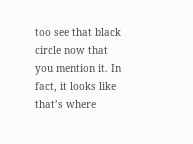too see that black circle now that you mention it. In fact, it looks like that’s where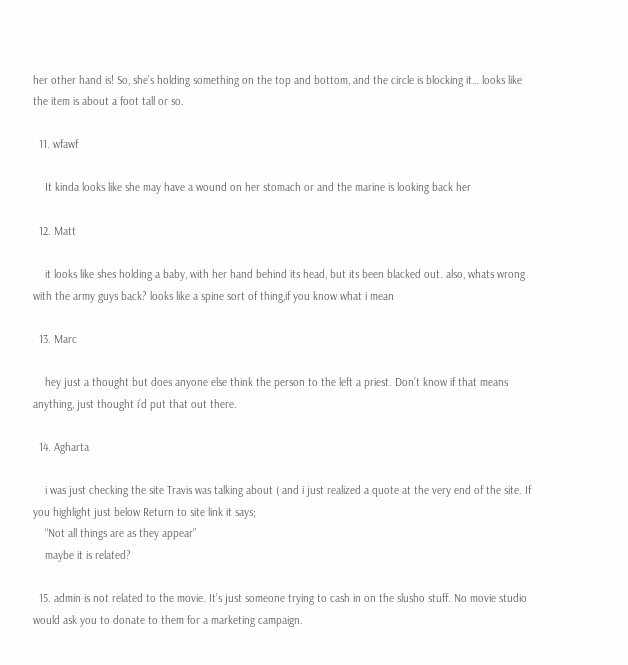her other hand is! So, she’s holding something on the top and bottom, and the circle is blocking it… looks like the item is about a foot tall or so.

  11. wfawf

    It kinda looks like she may have a wound on her stomach or and the marine is looking back her

  12. Matt

    it looks like shes holding a baby, with her hand behind its head, but its been blacked out. also, whats wrong with the army guys back? looks like a spine sort of thing,if you know what i mean

  13. Marc

    hey just a thought but does anyone else think the person to the left a priest. Don’t know if that means anything, just thought i’d put that out there.

  14. Agharta

    i was just checking the site Travis was talking about ( and i just realized a quote at the very end of the site. If you highlight just below Return to site link it says;
    “Not all things are as they appear”
    maybe it is related?

  15. admin is not related to the movie. It’s just someone trying to cash in on the slusho stuff. No movie studio would ask you to donate to them for a marketing campaign.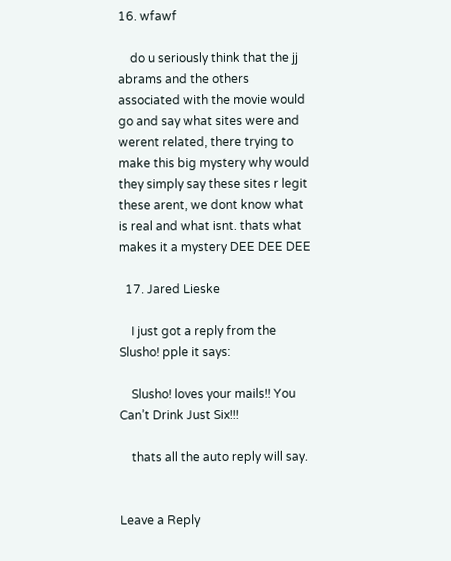16. wfawf

    do u seriously think that the jj abrams and the others associated with the movie would go and say what sites were and werent related, there trying to make this big mystery why would they simply say these sites r legit these arent, we dont know what is real and what isnt. thats what makes it a mystery DEE DEE DEE

  17. Jared Lieske

    I just got a reply from the Slusho! pple it says:

    Slusho! loves your mails!! You Can’t Drink Just Six!!!

    thats all the auto reply will say.


Leave a Reply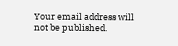Your email address will not be published.